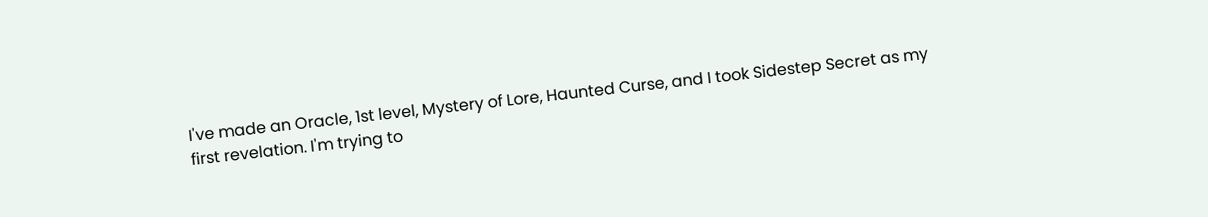I've made an Oracle, 1st level, Mystery of Lore, Haunted Curse, and I took Sidestep Secret as my first revelation. I'm trying to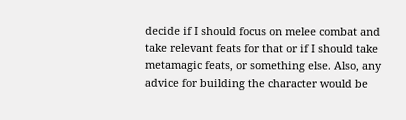decide if I should focus on melee combat and take relevant feats for that or if I should take metamagic feats, or something else. Also, any advice for building the character would be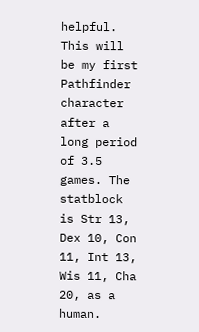helpful. This will be my first Pathfinder character after a long period of 3.5 games. The statblock is Str 13, Dex 10, Con 11, Int 13, Wis 11, Cha 20, as a human.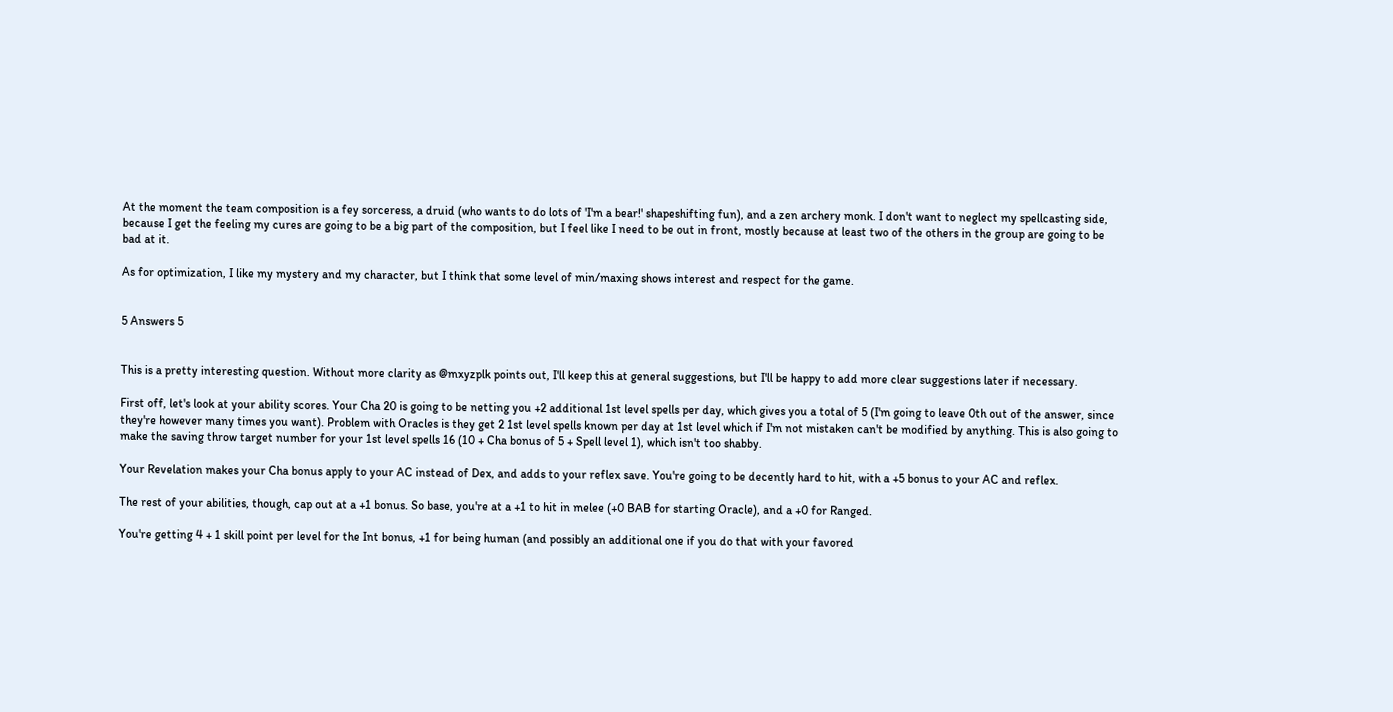At the moment the team composition is a fey sorceress, a druid (who wants to do lots of 'I'm a bear!' shapeshifting fun), and a zen archery monk. I don't want to neglect my spellcasting side, because I get the feeling my cures are going to be a big part of the composition, but I feel like I need to be out in front, mostly because at least two of the others in the group are going to be bad at it.

As for optimization, I like my mystery and my character, but I think that some level of min/maxing shows interest and respect for the game.


5 Answers 5


This is a pretty interesting question. Without more clarity as @mxyzplk points out, I'll keep this at general suggestions, but I'll be happy to add more clear suggestions later if necessary.

First off, let's look at your ability scores. Your Cha 20 is going to be netting you +2 additional 1st level spells per day, which gives you a total of 5 (I'm going to leave 0th out of the answer, since they're however many times you want). Problem with Oracles is they get 2 1st level spells known per day at 1st level which if I'm not mistaken can't be modified by anything. This is also going to make the saving throw target number for your 1st level spells 16 (10 + Cha bonus of 5 + Spell level 1), which isn't too shabby.

Your Revelation makes your Cha bonus apply to your AC instead of Dex, and adds to your reflex save. You're going to be decently hard to hit, with a +5 bonus to your AC and reflex.

The rest of your abilities, though, cap out at a +1 bonus. So base, you're at a +1 to hit in melee (+0 BAB for starting Oracle), and a +0 for Ranged.

You're getting 4 + 1 skill point per level for the Int bonus, +1 for being human (and possibly an additional one if you do that with your favored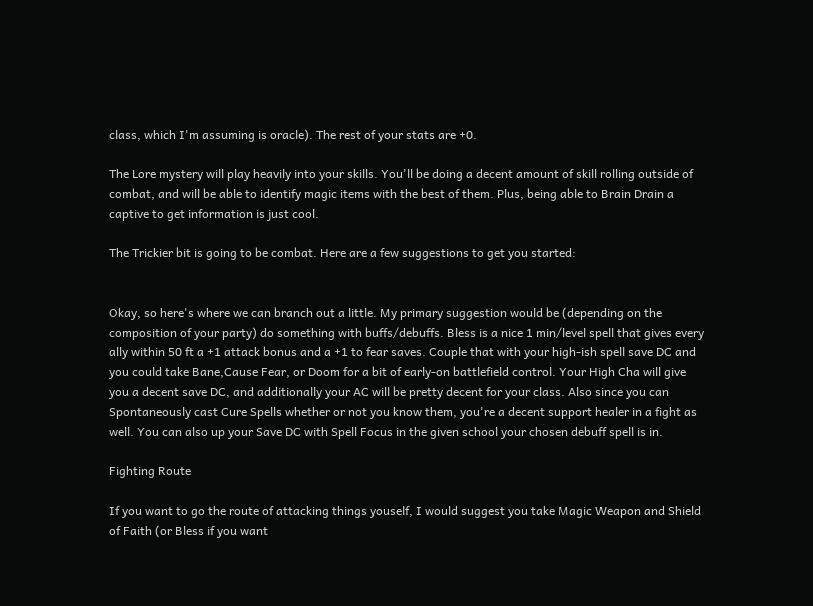class, which I'm assuming is oracle). The rest of your stats are +0.

The Lore mystery will play heavily into your skills. You'll be doing a decent amount of skill rolling outside of combat, and will be able to identify magic items with the best of them. Plus, being able to Brain Drain a captive to get information is just cool.

The Trickier bit is going to be combat. Here are a few suggestions to get you started:


Okay, so here's where we can branch out a little. My primary suggestion would be (depending on the composition of your party) do something with buffs/debuffs. Bless is a nice 1 min/level spell that gives every ally within 50 ft a +1 attack bonus and a +1 to fear saves. Couple that with your high-ish spell save DC and you could take Bane,Cause Fear, or Doom for a bit of early-on battlefield control. Your High Cha will give you a decent save DC, and additionally your AC will be pretty decent for your class. Also since you can Spontaneously cast Cure Spells whether or not you know them, you're a decent support healer in a fight as well. You can also up your Save DC with Spell Focus in the given school your chosen debuff spell is in.

Fighting Route

If you want to go the route of attacking things youself, I would suggest you take Magic Weapon and Shield of Faith (or Bless if you want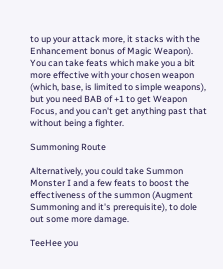to up your attack more, it stacks with the Enhancement bonus of Magic Weapon). You can take feats which make you a bit more effective with your chosen weapon (which, base, is limited to simple weapons), but you need BAB of +1 to get Weapon Focus, and you can't get anything past that without being a fighter.

Summoning Route

Alternatively, you could take Summon Monster I and a few feats to boost the effectiveness of the summon (Augment Summoning and it's prerequisite), to dole out some more damage.

TeeHee you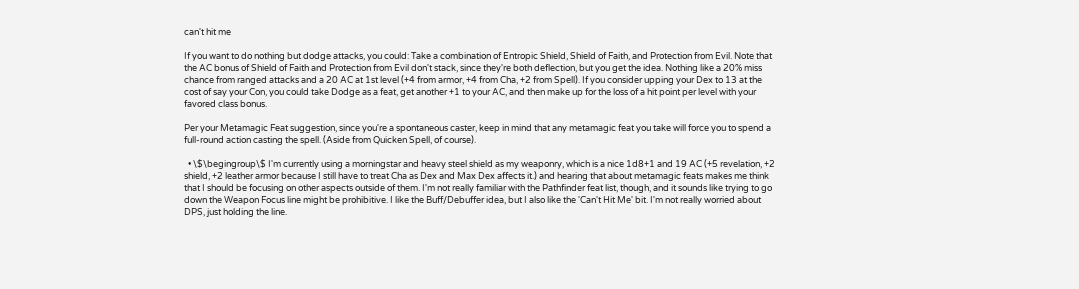can't hit me

If you want to do nothing but dodge attacks, you could: Take a combination of Entropic Shield, Shield of Faith, and Protection from Evil. Note that the AC bonus of Shield of Faith and Protection from Evil don't stack, since they're both deflection, but you get the idea. Nothing like a 20% miss chance from ranged attacks and a 20 AC at 1st level (+4 from armor, +4 from Cha, +2 from Spell). If you consider upping your Dex to 13 at the cost of say your Con, you could take Dodge as a feat, get another +1 to your AC, and then make up for the loss of a hit point per level with your favored class bonus.

Per your Metamagic Feat suggestion, since you're a spontaneous caster, keep in mind that any metamagic feat you take will force you to spend a full-round action casting the spell. (Aside from Quicken Spell, of course).

  • \$\begingroup\$ I'm currently using a morningstar and heavy steel shield as my weaponry, which is a nice 1d8+1 and 19 AC (+5 revelation, +2 shield, +2 leather armor because I still have to treat Cha as Dex and Max Dex affects it.) and hearing that about metamagic feats makes me think that I should be focusing on other aspects outside of them. I'm not really familiar with the Pathfinder feat list, though, and it sounds like trying to go down the Weapon Focus line might be prohibitive. I like the Buff/Debuffer idea, but I also like the 'Can't Hit Me' bit. I'm not really worried about DPS, just holding the line.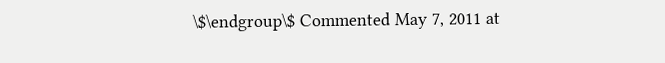\$\endgroup\$ Commented May 7, 2011 at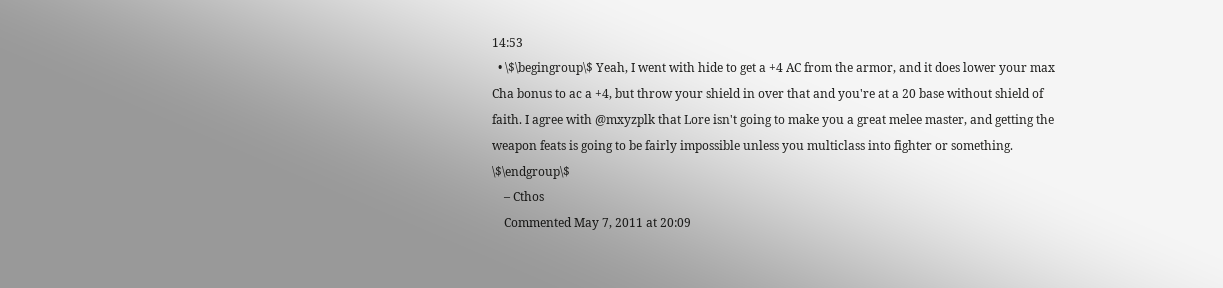14:53
  • \$\begingroup\$ Yeah, I went with hide to get a +4 AC from the armor, and it does lower your max Cha bonus to ac a +4, but throw your shield in over that and you're at a 20 base without shield of faith. I agree with @mxyzplk that Lore isn't going to make you a great melee master, and getting the weapon feats is going to be fairly impossible unless you multiclass into fighter or something. \$\endgroup\$
    – Cthos
    Commented May 7, 2011 at 20:09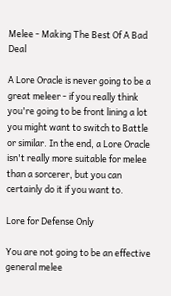Melee - Making The Best Of A Bad Deal

A Lore Oracle is never going to be a great meleer - if you really think you're going to be front lining a lot you might want to switch to Battle or similar. In the end, a Lore Oracle isn't really more suitable for melee than a sorcerer, but you can certainly do it if you want to.

Lore for Defense Only

You are not going to be an effective general melee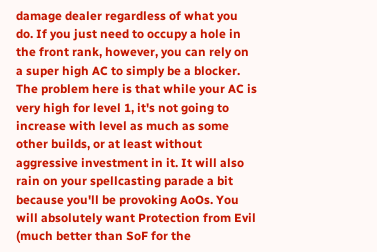damage dealer regardless of what you do. If you just need to occupy a hole in the front rank, however, you can rely on a super high AC to simply be a blocker. The problem here is that while your AC is very high for level 1, it's not going to increase with level as much as some other builds, or at least without aggressive investment in it. It will also rain on your spellcasting parade a bit because you'll be provoking AoOs. You will absolutely want Protection from Evil (much better than SoF for the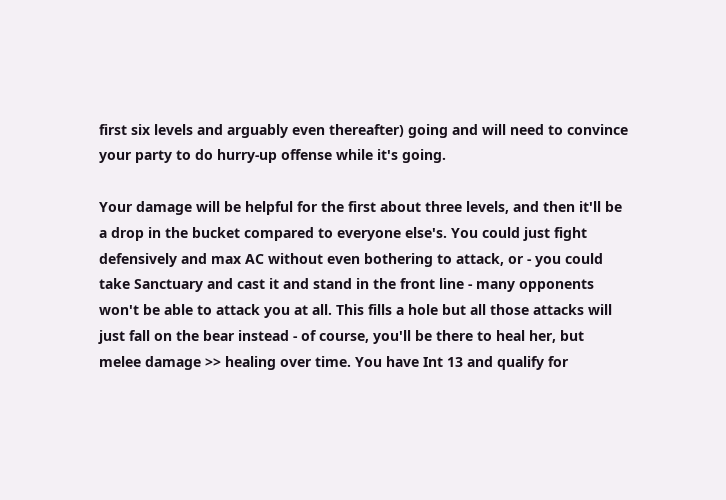first six levels and arguably even thereafter) going and will need to convince your party to do hurry-up offense while it's going.

Your damage will be helpful for the first about three levels, and then it'll be a drop in the bucket compared to everyone else's. You could just fight defensively and max AC without even bothering to attack, or - you could take Sanctuary and cast it and stand in the front line - many opponents won't be able to attack you at all. This fills a hole but all those attacks will just fall on the bear instead - of course, you'll be there to heal her, but melee damage >> healing over time. You have Int 13 and qualify for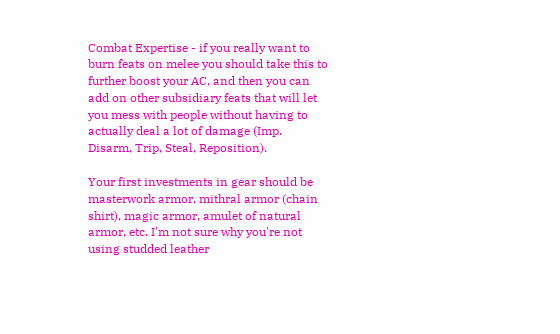Combat Expertise - if you really want to burn feats on melee you should take this to further boost your AC, and then you can add on other subsidiary feats that will let you mess with people without having to actually deal a lot of damage (Imp. Disarm, Trip, Steal, Reposition).

Your first investments in gear should be masterwork armor, mithral armor (chain shirt), magic armor, amulet of natural armor, etc. I'm not sure why you're not using studded leather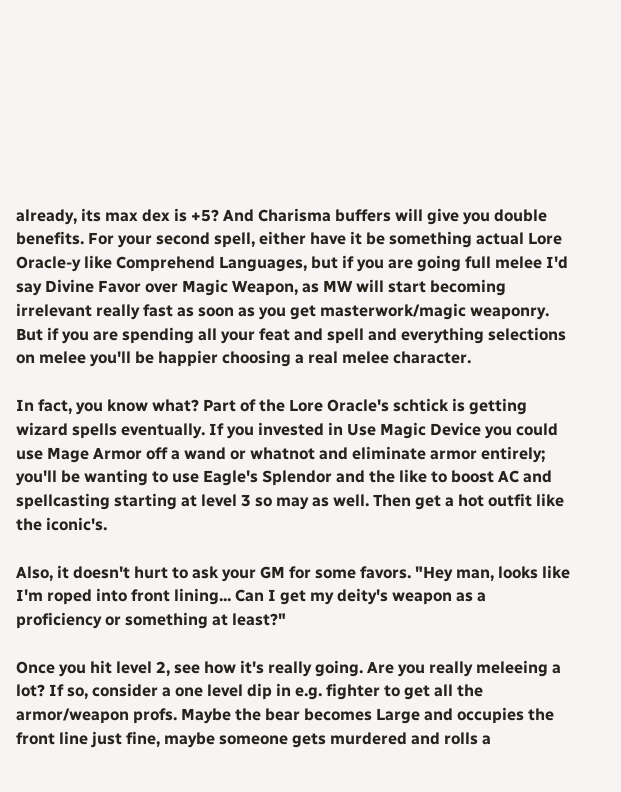already, its max dex is +5? And Charisma buffers will give you double benefits. For your second spell, either have it be something actual Lore Oracle-y like Comprehend Languages, but if you are going full melee I'd say Divine Favor over Magic Weapon, as MW will start becoming irrelevant really fast as soon as you get masterwork/magic weaponry. But if you are spending all your feat and spell and everything selections on melee you'll be happier choosing a real melee character.

In fact, you know what? Part of the Lore Oracle's schtick is getting wizard spells eventually. If you invested in Use Magic Device you could use Mage Armor off a wand or whatnot and eliminate armor entirely; you'll be wanting to use Eagle's Splendor and the like to boost AC and spellcasting starting at level 3 so may as well. Then get a hot outfit like the iconic's.

Also, it doesn't hurt to ask your GM for some favors. "Hey man, looks like I'm roped into front lining... Can I get my deity's weapon as a proficiency or something at least?"

Once you hit level 2, see how it's really going. Are you really meleeing a lot? If so, consider a one level dip in e.g. fighter to get all the armor/weapon profs. Maybe the bear becomes Large and occupies the front line just fine, maybe someone gets murdered and rolls a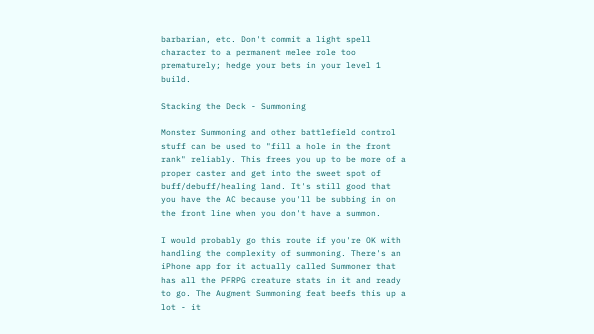barbarian, etc. Don't commit a light spell character to a permanent melee role too prematurely; hedge your bets in your level 1 build.

Stacking the Deck - Summoning

Monster Summoning and other battlefield control stuff can be used to "fill a hole in the front rank" reliably. This frees you up to be more of a proper caster and get into the sweet spot of buff/debuff/healing land. It's still good that you have the AC because you'll be subbing in on the front line when you don't have a summon.

I would probably go this route if you're OK with handling the complexity of summoning. There's an iPhone app for it actually called Summoner that has all the PFRPG creature stats in it and ready to go. The Augment Summoning feat beefs this up a lot - it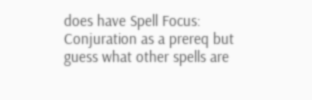does have Spell Focus: Conjuration as a prereq but guess what other spells are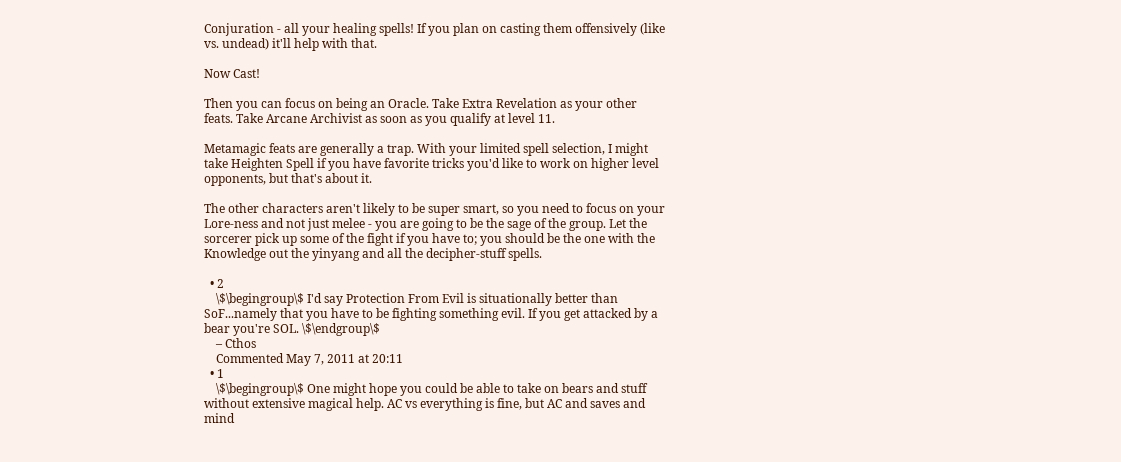Conjuration - all your healing spells! If you plan on casting them offensively (like vs. undead) it'll help with that.

Now Cast!

Then you can focus on being an Oracle. Take Extra Revelation as your other feats. Take Arcane Archivist as soon as you qualify at level 11.

Metamagic feats are generally a trap. With your limited spell selection, I might take Heighten Spell if you have favorite tricks you'd like to work on higher level opponents, but that's about it.

The other characters aren't likely to be super smart, so you need to focus on your Lore-ness and not just melee - you are going to be the sage of the group. Let the sorcerer pick up some of the fight if you have to; you should be the one with the Knowledge out the yinyang and all the decipher-stuff spells.

  • 2
    \$\begingroup\$ I'd say Protection From Evil is situationally better than SoF...namely that you have to be fighting something evil. If you get attacked by a bear you're SOL. \$\endgroup\$
    – Cthos
    Commented May 7, 2011 at 20:11
  • 1
    \$\begingroup\$ One might hope you could be able to take on bears and stuff without extensive magical help. AC vs everything is fine, but AC and saves and mind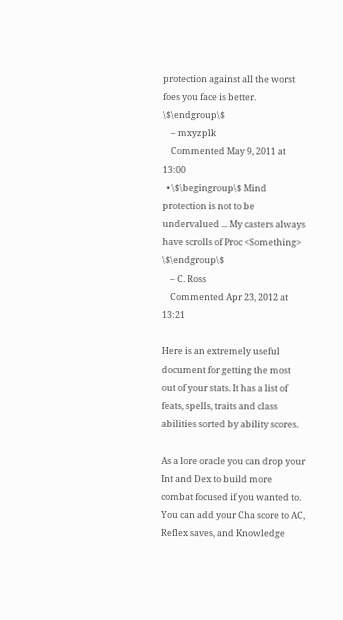protection against all the worst foes you face is better. \$\endgroup\$
    – mxyzplk
    Commented May 9, 2011 at 13:00
  • \$\begingroup\$ Mind protection is not to be undervalued ... My casters always have scrolls of Proc <Something> \$\endgroup\$
    – C. Ross
    Commented Apr 23, 2012 at 13:21

Here is an extremely useful document for getting the most out of your stats. It has a list of feats, spells, traits and class abilities sorted by ability scores.

As a lore oracle you can drop your Int and Dex to build more combat focused if you wanted to. You can add your Cha score to AC, Reflex saves, and Knowledge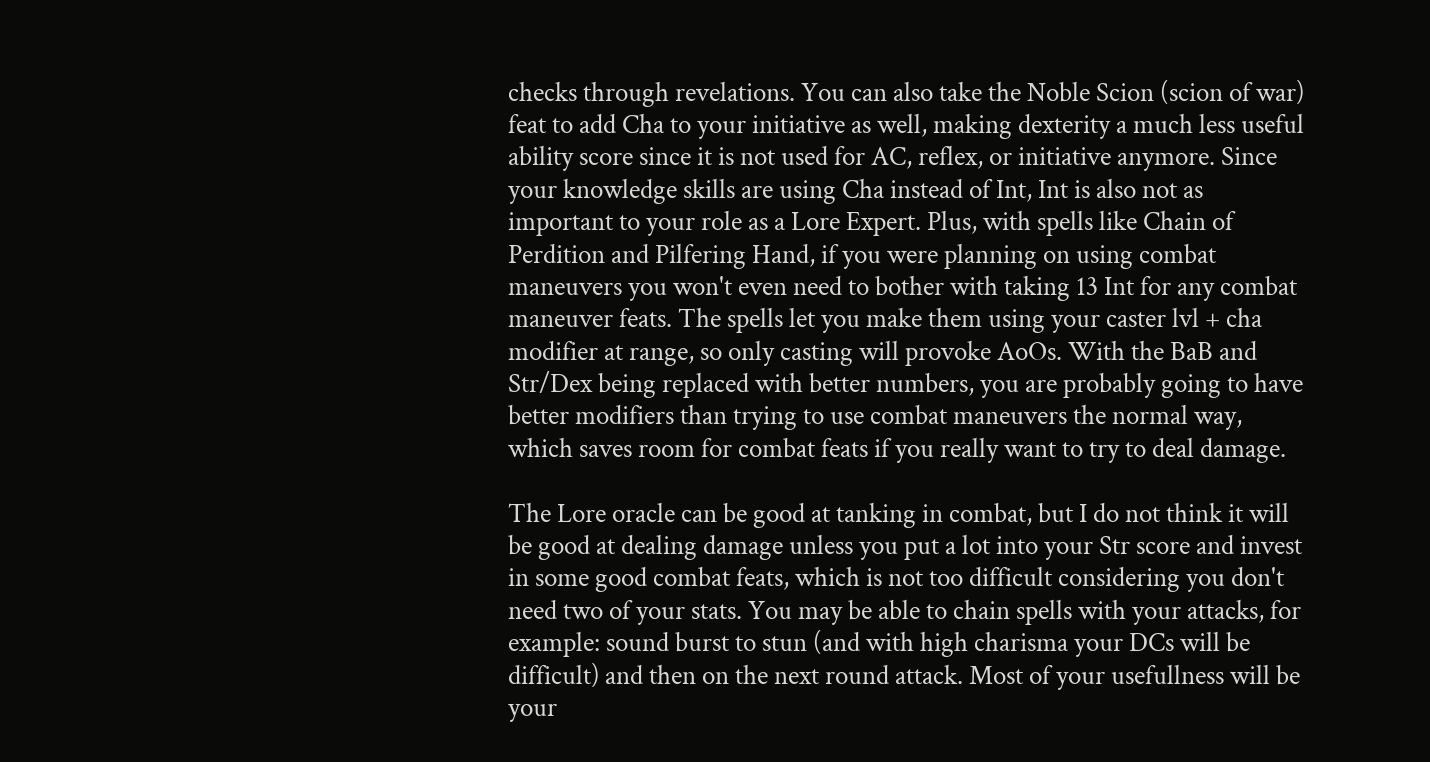checks through revelations. You can also take the Noble Scion (scion of war) feat to add Cha to your initiative as well, making dexterity a much less useful ability score since it is not used for AC, reflex, or initiative anymore. Since your knowledge skills are using Cha instead of Int, Int is also not as important to your role as a Lore Expert. Plus, with spells like Chain of Perdition and Pilfering Hand, if you were planning on using combat maneuvers you won't even need to bother with taking 13 Int for any combat maneuver feats. The spells let you make them using your caster lvl + cha modifier at range, so only casting will provoke AoOs. With the BaB and Str/Dex being replaced with better numbers, you are probably going to have better modifiers than trying to use combat maneuvers the normal way, which saves room for combat feats if you really want to try to deal damage.

The Lore oracle can be good at tanking in combat, but I do not think it will be good at dealing damage unless you put a lot into your Str score and invest in some good combat feats, which is not too difficult considering you don't need two of your stats. You may be able to chain spells with your attacks, for example: sound burst to stun (and with high charisma your DCs will be difficult) and then on the next round attack. Most of your usefullness will be your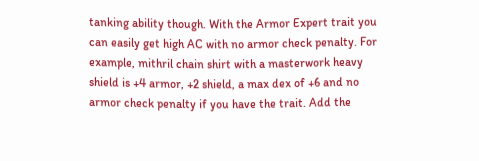tanking ability though. With the Armor Expert trait you can easily get high AC with no armor check penalty. For example, mithril chain shirt with a masterwork heavy shield is +4 armor, +2 shield, a max dex of +6 and no armor check penalty if you have the trait. Add the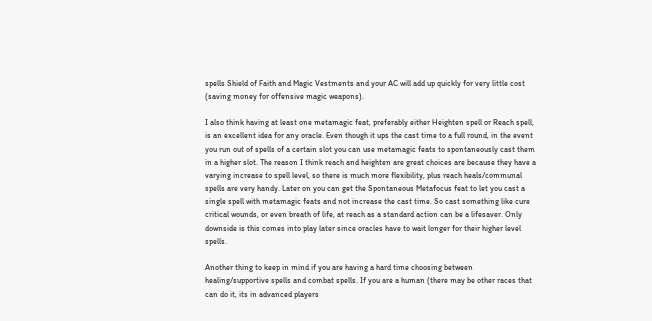spells Shield of Faith and Magic Vestments and your AC will add up quickly for very little cost (saving money for offensive magic weapons).

I also think having at least one metamagic feat, preferably either Heighten spell or Reach spell, is an excellent idea for any oracle. Even though it ups the cast time to a full round, in the event you run out of spells of a certain slot you can use metamagic feats to spontaneously cast them in a higher slot. The reason I think reach and heighten are great choices are because they have a varying increase to spell level, so there is much more flexibility, plus reach heals/communal spells are very handy. Later on you can get the Spontaneous Metafocus feat to let you cast a single spell with metamagic feats and not increase the cast time. So cast something like cure critical wounds, or even breath of life, at reach as a standard action can be a lifesaver. Only downside is this comes into play later since oracles have to wait longer for their higher level spells.

Another thing to keep in mind if you are having a hard time choosing between healing/supportive spells and combat spells. If you are a human (there may be other races that can do it, its in advanced players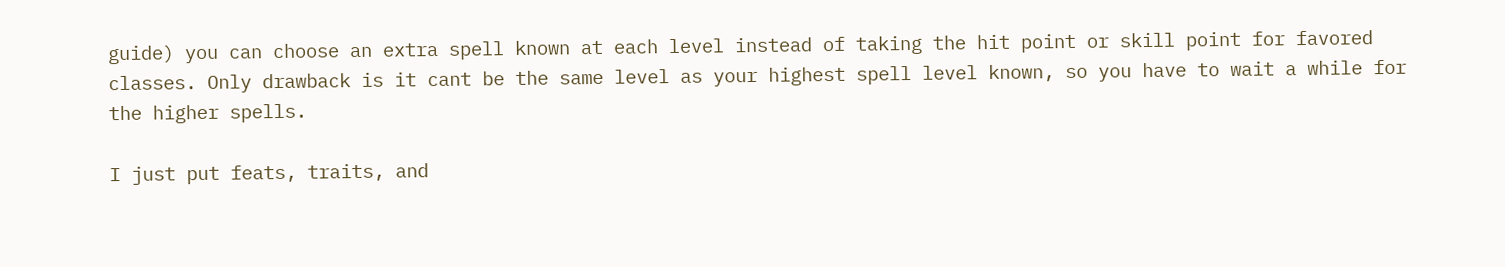guide) you can choose an extra spell known at each level instead of taking the hit point or skill point for favored classes. Only drawback is it cant be the same level as your highest spell level known, so you have to wait a while for the higher spells.

I just put feats, traits, and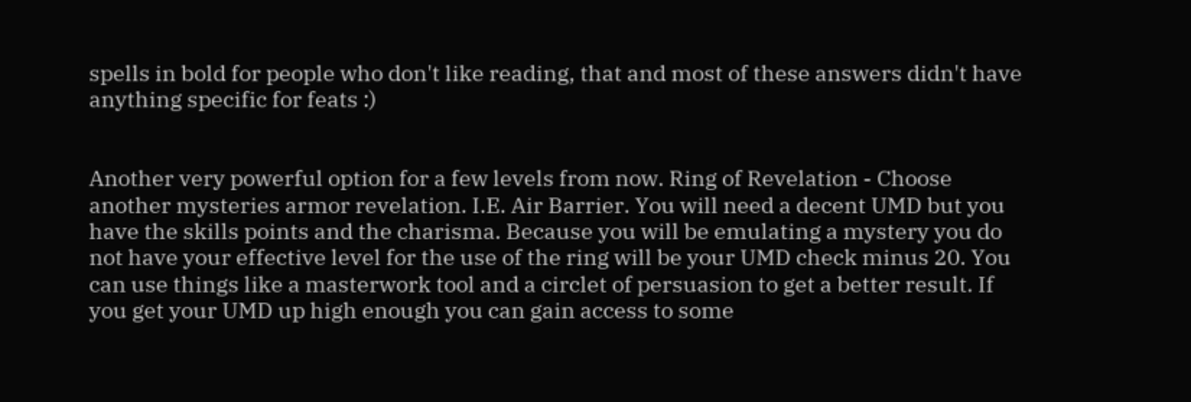spells in bold for people who don't like reading, that and most of these answers didn't have anything specific for feats :)


Another very powerful option for a few levels from now. Ring of Revelation - Choose another mysteries armor revelation. I.E. Air Barrier. You will need a decent UMD but you have the skills points and the charisma. Because you will be emulating a mystery you do not have your effective level for the use of the ring will be your UMD check minus 20. You can use things like a masterwork tool and a circlet of persuasion to get a better result. If you get your UMD up high enough you can gain access to some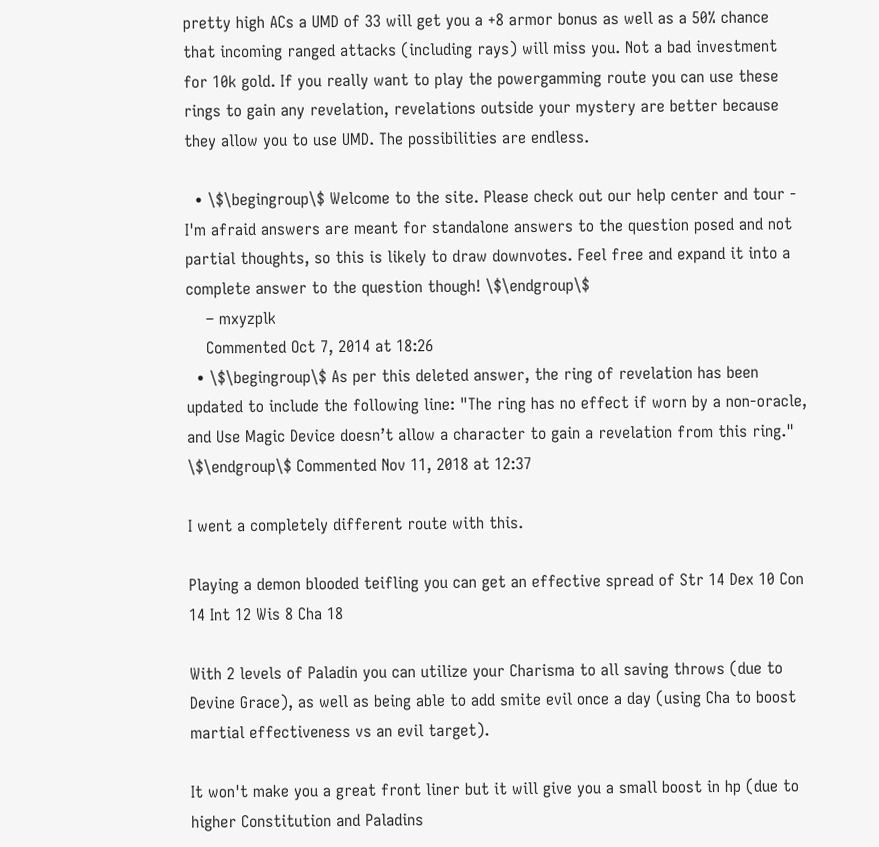pretty high ACs a UMD of 33 will get you a +8 armor bonus as well as a 50% chance that incoming ranged attacks (including rays) will miss you. Not a bad investment for 10k gold. If you really want to play the powergamming route you can use these rings to gain any revelation, revelations outside your mystery are better because they allow you to use UMD. The possibilities are endless.

  • \$\begingroup\$ Welcome to the site. Please check out our help center and tour - I'm afraid answers are meant for standalone answers to the question posed and not partial thoughts, so this is likely to draw downvotes. Feel free and expand it into a complete answer to the question though! \$\endgroup\$
    – mxyzplk
    Commented Oct 7, 2014 at 18:26
  • \$\begingroup\$ As per this deleted answer, the ring of revelation has been updated to include the following line: "The ring has no effect if worn by a non-oracle, and Use Magic Device doesn’t allow a character to gain a revelation from this ring." \$\endgroup\$ Commented Nov 11, 2018 at 12:37

I went a completely different route with this.

Playing a demon blooded teifling you can get an effective spread of Str 14 Dex 10 Con 14 Int 12 Wis 8 Cha 18

With 2 levels of Paladin you can utilize your Charisma to all saving throws (due to Devine Grace), as well as being able to add smite evil once a day (using Cha to boost martial effectiveness vs an evil target).

It won't make you a great front liner but it will give you a small boost in hp (due to higher Constitution and Paladins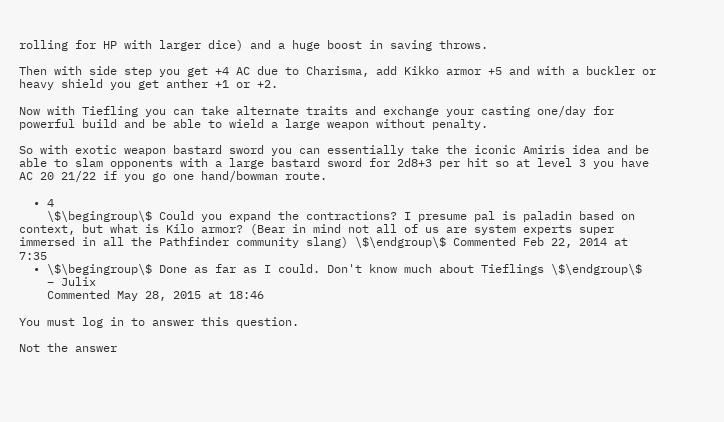rolling for HP with larger dice) and a huge boost in saving throws.

Then with side step you get +4 AC due to Charisma, add Kikko armor +5 and with a buckler or heavy shield you get anther +1 or +2.

Now with Tiefling you can take alternate traits and exchange your casting one/day for powerful build and be able to wield a large weapon without penalty.

So with exotic weapon bastard sword you can essentially take the iconic Amiris idea and be able to slam opponents with a large bastard sword for 2d8+3 per hit so at level 3 you have AC 20 21/22 if you go one hand/bowman route.

  • 4
    \$\begingroup\$ Could you expand the contractions? I presume pal is paladin based on context, but what is Kilo armor? (Bear in mind not all of us are system experts super immersed in all the Pathfinder community slang) \$\endgroup\$ Commented Feb 22, 2014 at 7:35
  • \$\begingroup\$ Done as far as I could. Don't know much about Tieflings \$\endgroup\$
    – Julix
    Commented May 28, 2015 at 18:46

You must log in to answer this question.

Not the answer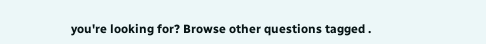you're looking for? Browse other questions tagged .